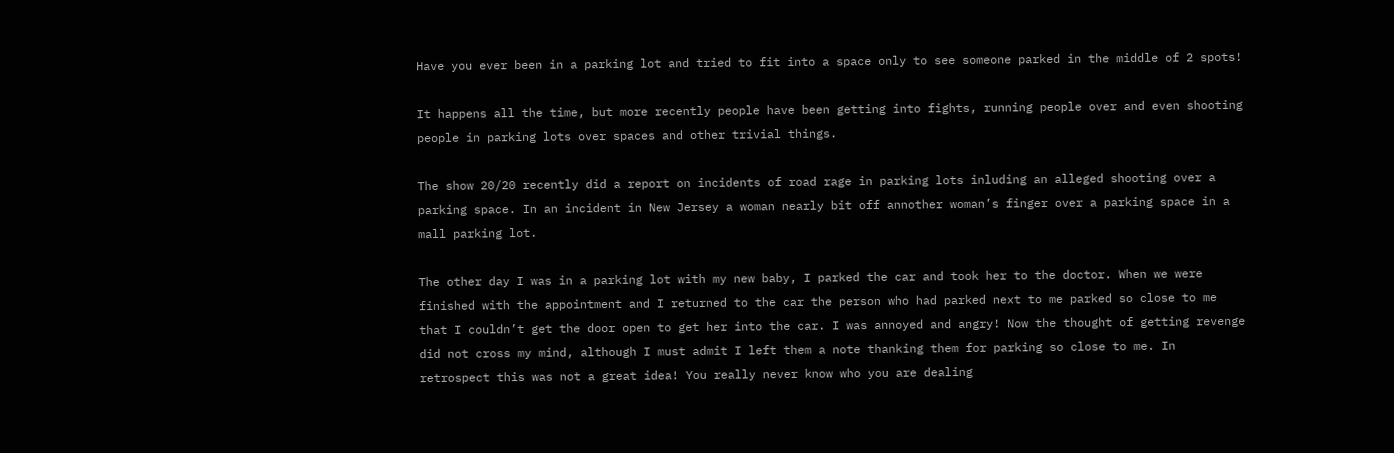Have you ever been in a parking lot and tried to fit into a space only to see someone parked in the middle of 2 spots!

It happens all the time, but more recently people have been getting into fights, running people over and even shooting people in parking lots over spaces and other trivial things.

The show 20/20 recently did a report on incidents of road rage in parking lots inluding an alleged shooting over a parking space. In an incident in New Jersey a woman nearly bit off annother woman’s finger over a parking space in a mall parking lot.

The other day I was in a parking lot with my new baby, I parked the car and took her to the doctor. When we were finished with the appointment and I returned to the car the person who had parked next to me parked so close to me that I couldn’t get the door open to get her into the car. I was annoyed and angry! Now the thought of getting revenge did not cross my mind, although I must admit I left them a note thanking them for parking so close to me. In retrospect this was not a great idea! You really never know who you are dealing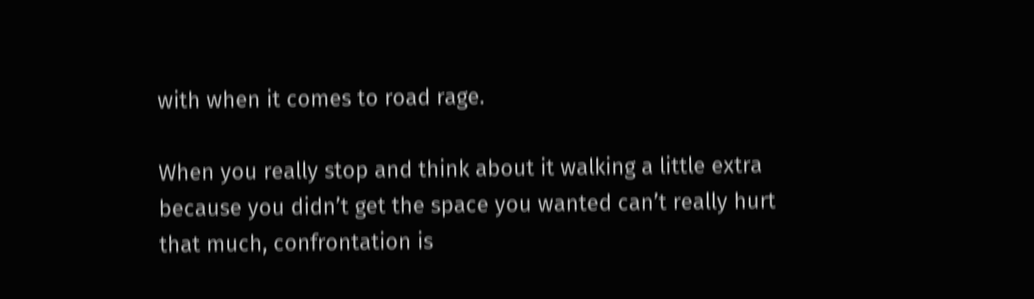with when it comes to road rage.

When you really stop and think about it walking a little extra because you didn’t get the space you wanted can’t really hurt that much, confrontation is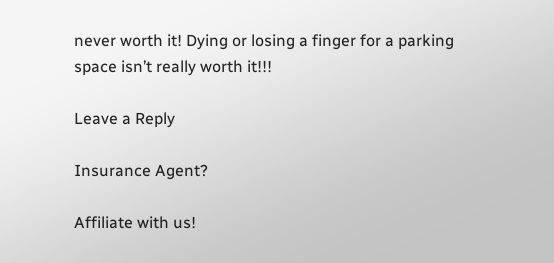never worth it! Dying or losing a finger for a parking space isn’t really worth it!!!

Leave a Reply

Insurance Agent?

Affiliate with us!